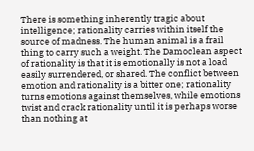There is something inherently tragic about intelligence; rationality carries within itself the source of madness. The human animal is a frail thing to carry such a weight. The Damoclean aspect of rationality is that it is emotionally is not a load easily surrendered, or shared. The conflict between emotion and rationality is a bitter one; rationality turns emotions against themselves, while emotions twist and crack rationality until it is perhaps worse than nothing at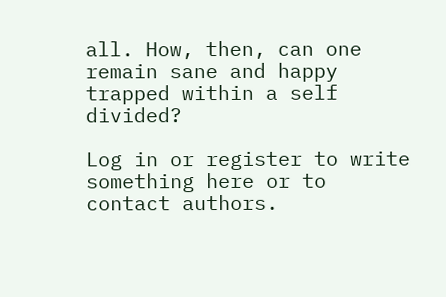all. How, then, can one remain sane and happy trapped within a self divided?

Log in or register to write something here or to contact authors.